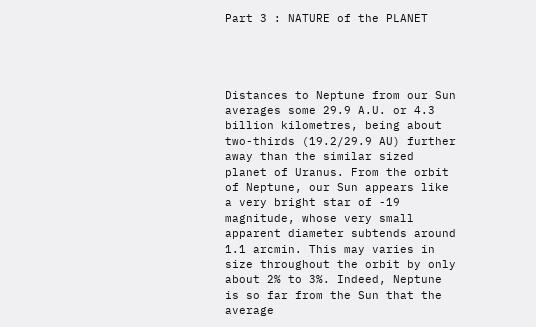Part 3 : NATURE of the PLANET




Distances to Neptune from our Sun averages some 29.9 A.U. or 4.3 billion kilometres, being about two-thirds (19.2/29.9 AU) further away than the similar sized planet of Uranus. From the orbit of Neptune, our Sun appears like a very bright star of -19 magnitude, whose very small apparent diameter subtends around 1.1 arcmin. This may varies in size throughout the orbit by only about 2% to 3%. Indeed, Neptune is so far from the Sun that the average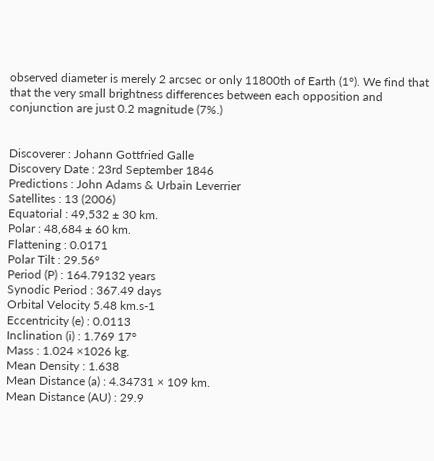observed diameter is merely 2 arcsec or only 11800th of Earth (1°). We find that that the very small brightness differences between each opposition and conjunction are just 0.2 magnitude (7%.)


Discoverer : Johann Gottfried Galle
Discovery Date : 23rd September 1846
Predictions : John Adams & Urbain Leverrier
Satellites : 13 (2006)
Equatorial : 49,532 ± 30 km.
Polar : 48,684 ± 60 km.
Flattening : 0.0171
Polar Tilt : 29.56°
Period (P) : 164.79132 years
Synodic Period : 367.49 days
Orbital Velocity 5.48 km.s-1
Eccentricity (e) : 0.0113
Inclination (i) : 1.769 17°
Mass : 1.024 ×1026 kg.
Mean Density : 1.638
Mean Distance (a) : 4.34731 × 109 km.
Mean Distance (AU) : 29.9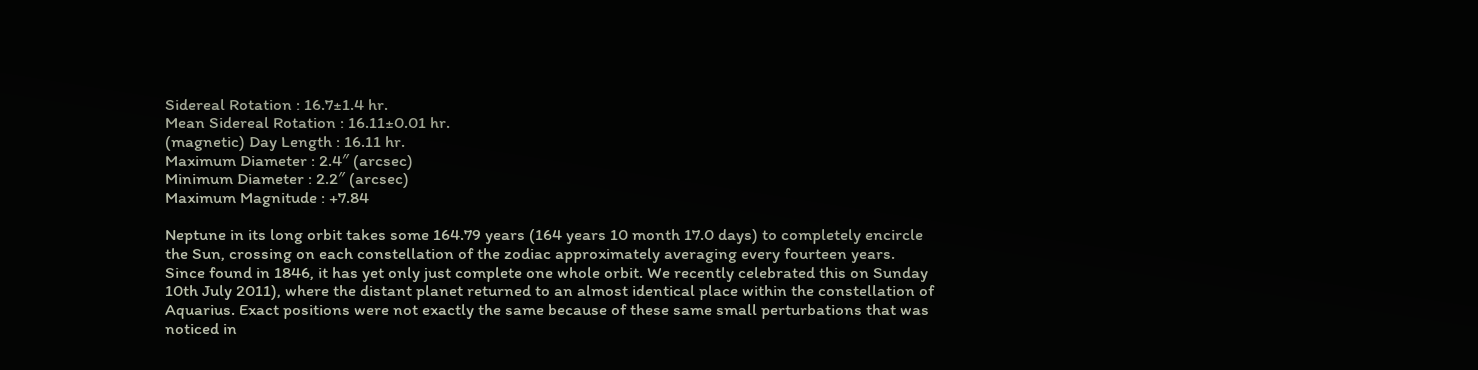Sidereal Rotation : 16.7±1.4 hr.
Mean Sidereal Rotation : 16.11±0.01 hr.
(magnetic) Day Length : 16.11 hr.
Maximum Diameter : 2.4″ (arcsec)
Minimum Diameter : 2.2″ (arcsec)
Maximum Magnitude : +7.84

Neptune in its long orbit takes some 164.79 years (164 years 10 month 17.0 days) to completely encircle the Sun, crossing on each constellation of the zodiac approximately averaging every fourteen years. Since found in 1846, it has yet only just complete one whole orbit. We recently celebrated this on Sunday 10th July 2011), where the distant planet returned to an almost identical place within the constellation of Aquarius. Exact positions were not exactly the same because of these same small perturbations that was noticed in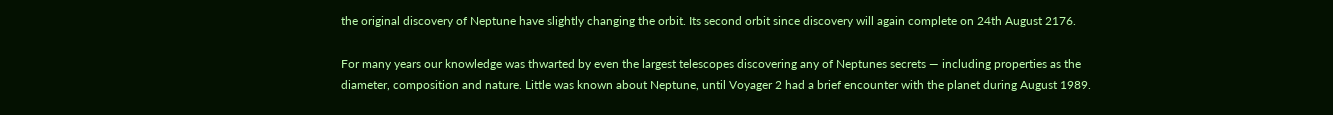the original discovery of Neptune have slightly changing the orbit. Its second orbit since discovery will again complete on 24th August 2176.

For many years our knowledge was thwarted by even the largest telescopes discovering any of Neptunes secrets — including properties as the diameter, composition and nature. Little was known about Neptune, until Voyager 2 had a brief encounter with the planet during August 1989.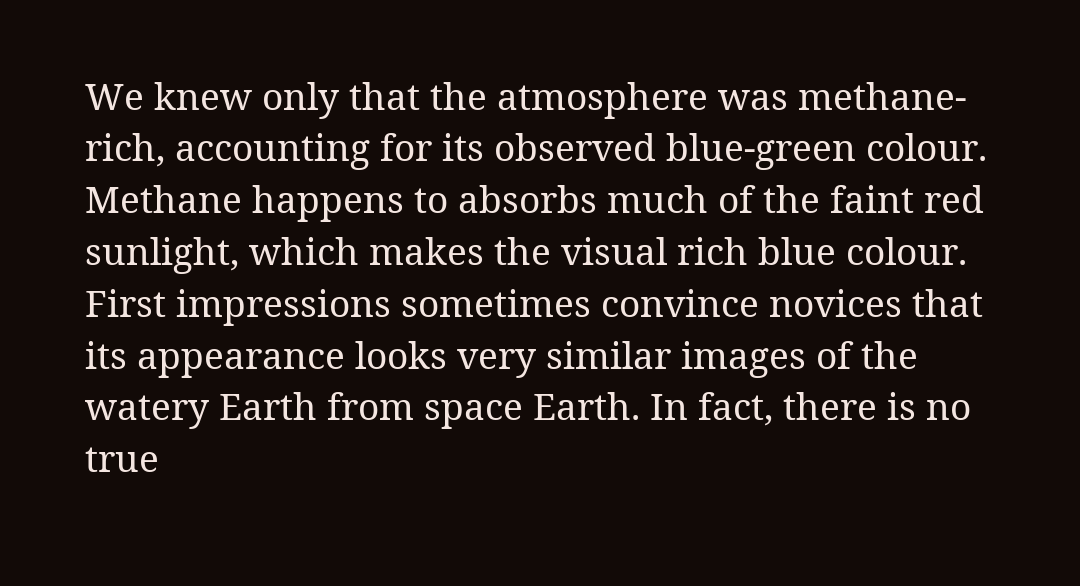We knew only that the atmosphere was methane-rich, accounting for its observed blue-green colour. Methane happens to absorbs much of the faint red sunlight, which makes the visual rich blue colour. First impressions sometimes convince novices that its appearance looks very similar images of the watery Earth from space Earth. In fact, there is no true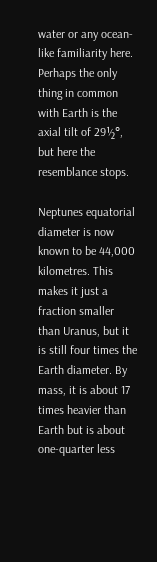water or any ocean-like familiarity here. Perhaps the only thing in common with Earth is the axial tilt of 29½°, but here the resemblance stops.

Neptunes equatorial diameter is now known to be 44,000 kilometres. This makes it just a fraction smaller than Uranus, but it is still four times the Earth diameter. By mass, it is about 17 times heavier than Earth but is about one-quarter less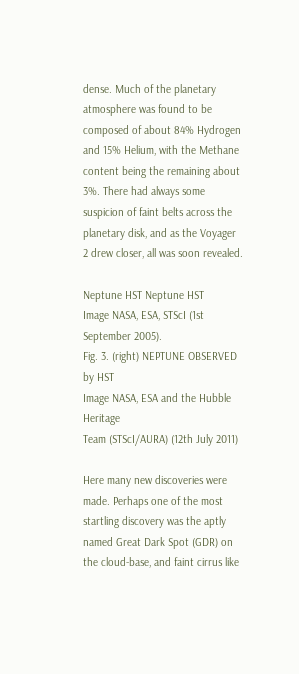dense. Much of the planetary atmosphere was found to be composed of about 84% Hydrogen and 15% Helium, with the Methane content being the remaining about 3%. There had always some suspicion of faint belts across the planetary disk, and as the Voyager 2 drew closer, all was soon revealed.

Neptune HST Neptune HST
Image NASA, ESA, STScI (1st September 2005).
Fig. 3. (right) NEPTUNE OBSERVED by HST
Image NASA, ESA and the Hubble Heritage
Team (STScI/AURA) (12th July 2011)

Here many new discoveries were made. Perhaps one of the most startling discovery was the aptly named Great Dark Spot (GDR) on the cloud-base, and faint cirrus like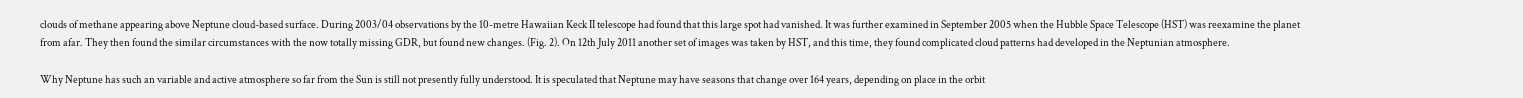clouds of methane appearing above Neptune cloud-based surface. During 2003/04 observations by the 10-metre Hawaiian Keck II telescope had found that this large spot had vanished. It was further examined in September 2005 when the Hubble Space Telescope (HST) was reexamine the planet from afar. They then found the similar circumstances with the now totally missing GDR, but found new changes. (Fig. 2). On 12th July 2011 another set of images was taken by HST, and this time, they found complicated cloud patterns had developed in the Neptunian atmosphere.

Why Neptune has such an variable and active atmosphere so far from the Sun is still not presently fully understood. It is speculated that Neptune may have seasons that change over 164 years, depending on place in the orbit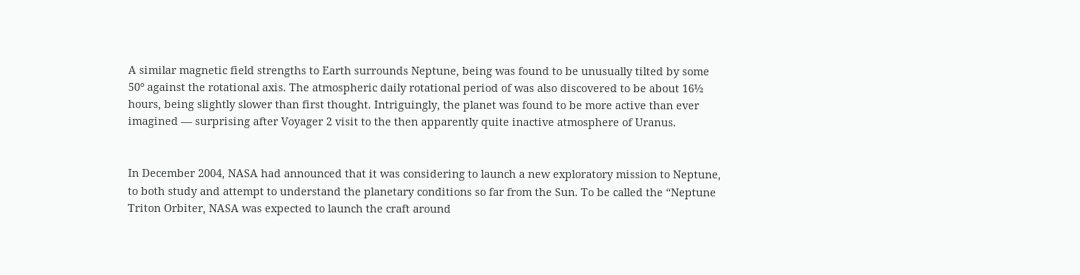A similar magnetic field strengths to Earth surrounds Neptune, being was found to be unusually tilted by some 50° against the rotational axis. The atmospheric daily rotational period of was also discovered to be about 16½ hours, being slightly slower than first thought. Intriguingly, the planet was found to be more active than ever imagined — surprising after Voyager 2 visit to the then apparently quite inactive atmosphere of Uranus.


In December 2004, NASA had announced that it was considering to launch a new exploratory mission to Neptune, to both study and attempt to understand the planetary conditions so far from the Sun. To be called the “Neptune Triton Orbiter, NASA was expected to launch the craft around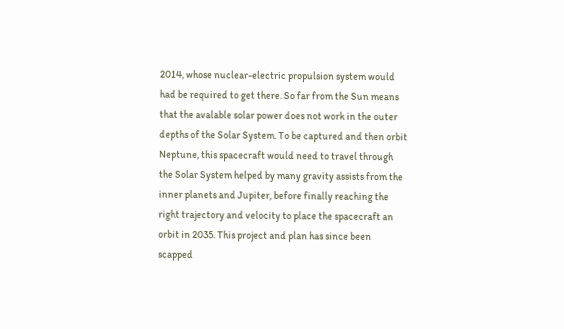2014, whose nuclear-electric propulsion system would had be required to get there. So far from the Sun means that the avalable solar power does not work in the outer depths of the Solar System. To be captured and then orbit Neptune, this spacecraft would need to travel through the Solar System helped by many gravity assists from the inner planets and Jupiter, before finally reaching the right trajectory and velocity to place the spacecraft an orbit in 2035. This project and plan has since been scapped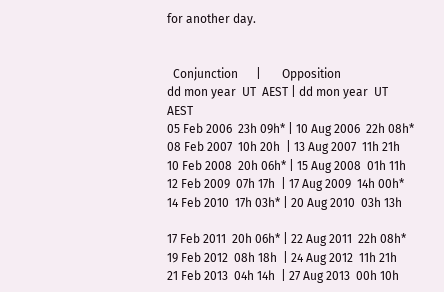for another day.


  Conjunction      |       Opposition
dd mon year  UT  AEST | dd mon year  UT  AEST
05 Feb 2006  23h 09h* | 10 Aug 2006  22h 08h*
08 Feb 2007  10h 20h  | 13 Aug 2007  11h 21h
10 Feb 2008  20h 06h* | 15 Aug 2008  01h 11h
12 Feb 2009  07h 17h  | 17 Aug 2009  14h 00h*
14 Feb 2010  17h 03h* | 20 Aug 2010  03h 13h

17 Feb 2011  20h 06h* | 22 Aug 2011  22h 08h*
19 Feb 2012  08h 18h  | 24 Aug 2012  11h 21h
21 Feb 2013  04h 14h  | 27 Aug 2013  00h 10h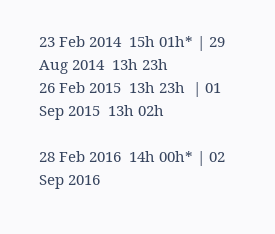23 Feb 2014  15h 01h* | 29 Aug 2014  13h 23h
26 Feb 2015  13h 23h  | 01 Sep 2015  13h 02h

28 Feb 2016  14h 00h* | 02 Sep 2016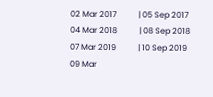02 Mar 2017           | 05 Sep 2017
04 Mar 2018           | 08 Sep 2018
07 Mar 2019           | 10 Sep 2019
09 Mar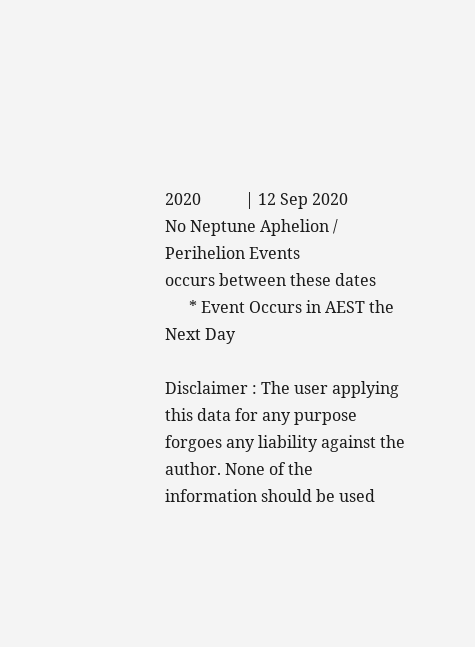2020           | 12 Sep 2020
No Neptune Aphelion / Perihelion Events
occurs between these dates
      * Event Occurs in AEST the Next Day

Disclaimer : The user applying this data for any purpose forgoes any liability against the author. None of the information should be used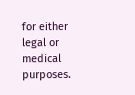for either legal or medical purposes.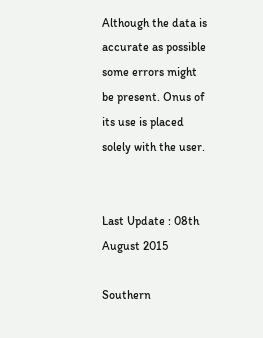Although the data is accurate as possible some errors might be present. Onus of its use is placed solely with the user.


Last Update : 08th August 2015

Southern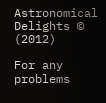Astronomical Delights © (2012)

For any problems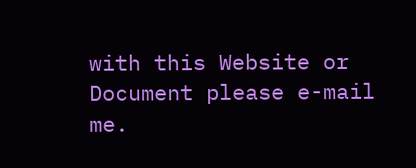with this Website or Document please e-mail me.